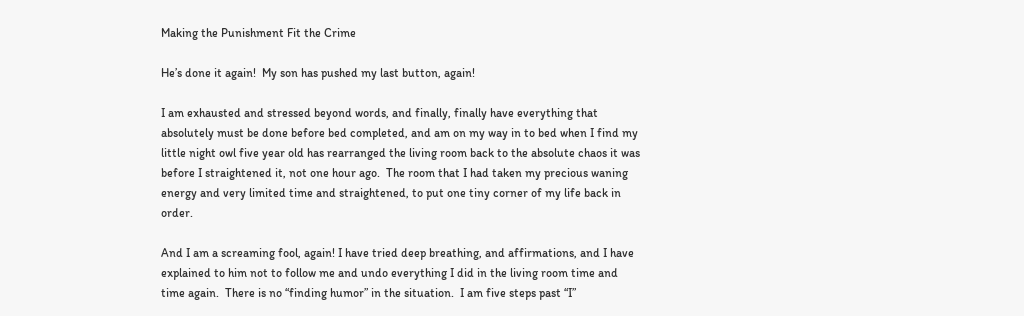Making the Punishment Fit the Crime

He’s done it again!  My son has pushed my last button, again!

I am exhausted and stressed beyond words, and finally, finally have everything that absolutely must be done before bed completed, and am on my way in to bed when I find my little night owl five year old has rearranged the living room back to the absolute chaos it was before I straightened it, not one hour ago.  The room that I had taken my precious waning energy and very limited time and straightened, to put one tiny corner of my life back in order.

And I am a screaming fool, again! I have tried deep breathing, and affirmations, and I have explained to him not to follow me and undo everything I did in the living room time and time again.  There is no “finding humor” in the situation.  I am five steps past “I”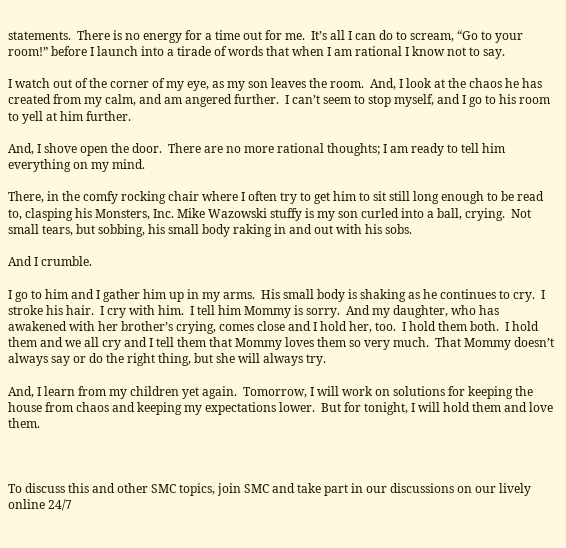statements.  There is no energy for a time out for me.  It’s all I can do to scream, “Go to your room!” before I launch into a tirade of words that when I am rational I know not to say.

I watch out of the corner of my eye, as my son leaves the room.  And, I look at the chaos he has created from my calm, and am angered further.  I can’t seem to stop myself, and I go to his room to yell at him further.

And, I shove open the door.  There are no more rational thoughts; I am ready to tell him everything on my mind.

There, in the comfy rocking chair where I often try to get him to sit still long enough to be read to, clasping his Monsters, Inc. Mike Wazowski stuffy is my son curled into a ball, crying.  Not small tears, but sobbing, his small body raking in and out with his sobs.

And I crumble.

I go to him and I gather him up in my arms.  His small body is shaking as he continues to cry.  I stroke his hair.  I cry with him.  I tell him Mommy is sorry.  And my daughter, who has awakened with her brother’s crying, comes close and I hold her, too.  I hold them both.  I hold them and we all cry and I tell them that Mommy loves them so very much.  That Mommy doesn’t always say or do the right thing, but she will always try.

And, I learn from my children yet again.  Tomorrow, I will work on solutions for keeping the house from chaos and keeping my expectations lower.  But for tonight, I will hold them and love them.



To discuss this and other SMC topics, join SMC and take part in our discussions on our lively online 24/7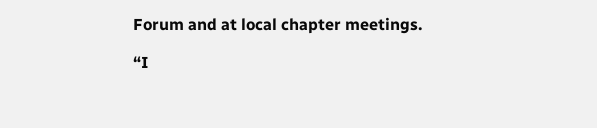Forum and at local chapter meetings.

“I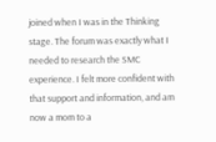joined when I was in the Thinking stage. The forum was exactly what I needed to research the SMC experience. I felt more confident with that support and information, and am now a mom to a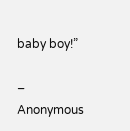baby boy!”

– Anonymous